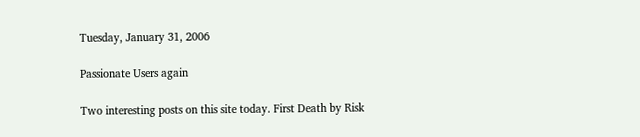Tuesday, January 31, 2006

Passionate Users again

Two interesting posts on this site today. First Death by Risk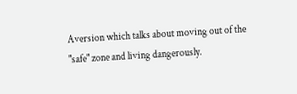Aversion which talks about moving out of the "safe" zone and living dangerously.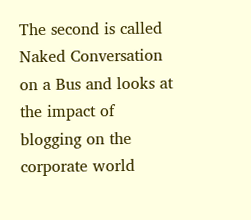The second is called Naked Conversation on a Bus and looks at the impact of blogging on the corporate world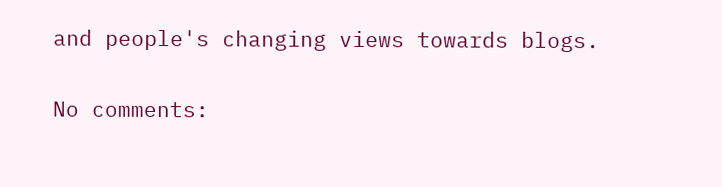and people's changing views towards blogs.

No comments: